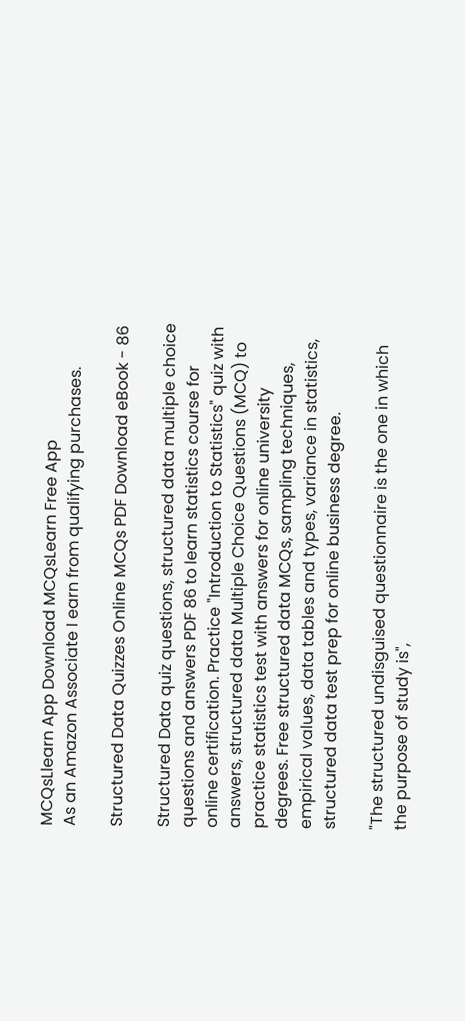MCQsLlearn App Download MCQsLearn Free App
As an Amazon Associate I earn from qualifying purchases.

Structured Data Quizzes Online MCQs PDF Download eBook - 86

Structured Data quiz questions, structured data multiple choice questions and answers PDF 86 to learn statistics course for online certification. Practice "Introduction to Statistics" quiz with answers, structured data Multiple Choice Questions (MCQ) to practice statistics test with answers for online university degrees. Free structured data MCQs, sampling techniques, empirical values, data tables and types, variance in statistics, structured data test prep for online business degree.

"The structured undisguised questionnaire is the one in which the purpose of study is",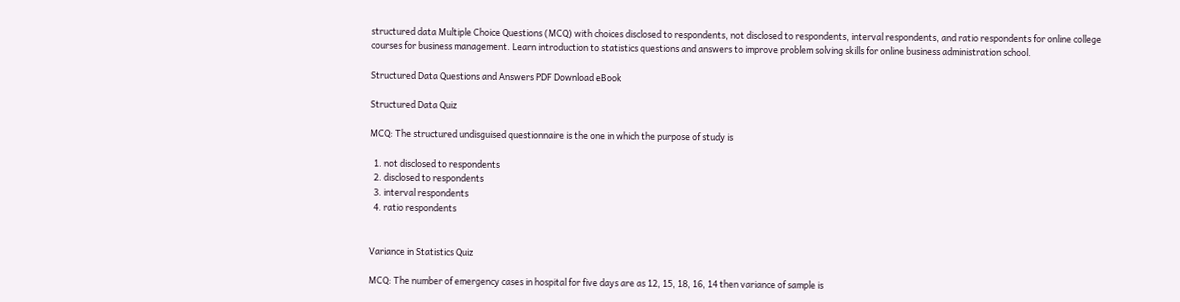structured data Multiple Choice Questions (MCQ) with choices disclosed to respondents, not disclosed to respondents, interval respondents, and ratio respondents for online college courses for business management. Learn introduction to statistics questions and answers to improve problem solving skills for online business administration school.

Structured Data Questions and Answers PDF Download eBook

Structured Data Quiz

MCQ: The structured undisguised questionnaire is the one in which the purpose of study is

  1. not disclosed to respondents
  2. disclosed to respondents
  3. interval respondents
  4. ratio respondents


Variance in Statistics Quiz

MCQ: The number of emergency cases in hospital for five days are as 12, 15, 18, 16, 14 then variance of sample is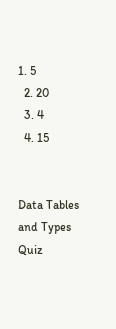1. 5
  2. 20
  3. 4
  4. 15


Data Tables and Types Quiz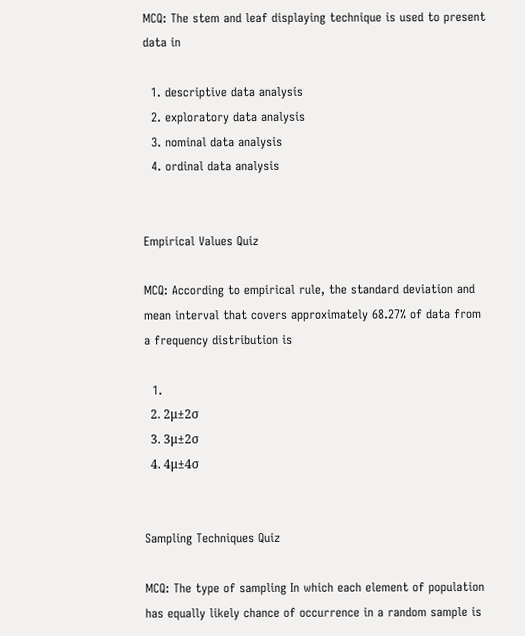MCQ: The stem and leaf displaying technique is used to present data in

  1. descriptive data analysis
  2. exploratory data analysis
  3. nominal data analysis
  4. ordinal data analysis


Empirical Values Quiz

MCQ: According to empirical rule, the standard deviation and mean interval that covers approximately 68.27% of data from a frequency distribution is

  1.
  2. 2μ±2σ
  3. 3μ±2σ
  4. 4μ±4σ


Sampling Techniques Quiz

MCQ: The type of sampling In which each element of population has equally likely chance of occurrence in a random sample is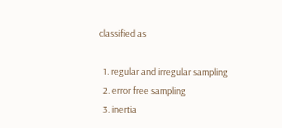classified as

  1. regular and irregular sampling
  2. error free sampling
  3. inertia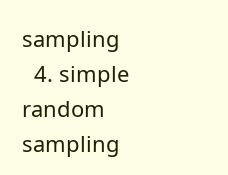sampling
  4. simple random sampling